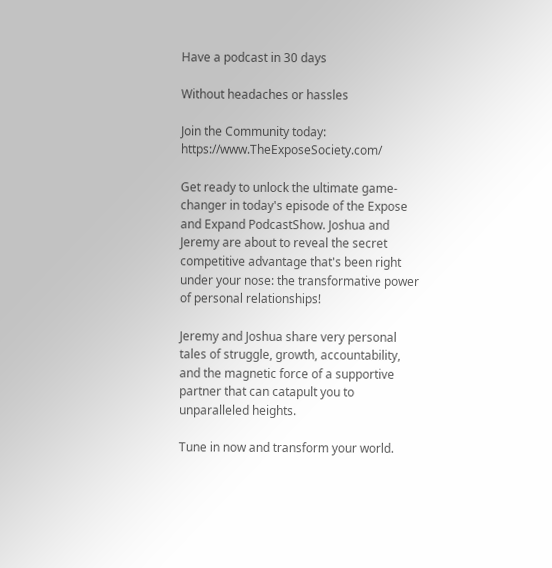Have a podcast in 30 days

Without headaches or hassles

Join the Community today: https://www.TheExposeSociety.com/

Get ready to unlock the ultimate game-changer in today's episode of the Expose and Expand PodcastShow. Joshua and Jeremy are about to reveal the secret competitive advantage that's been right under your nose: the transformative power of personal relationships!

Jeremy and Joshua share very personal tales of struggle, growth, accountability, and the magnetic force of a supportive partner that can catapult you to unparalleled heights.

Tune in now and transform your world.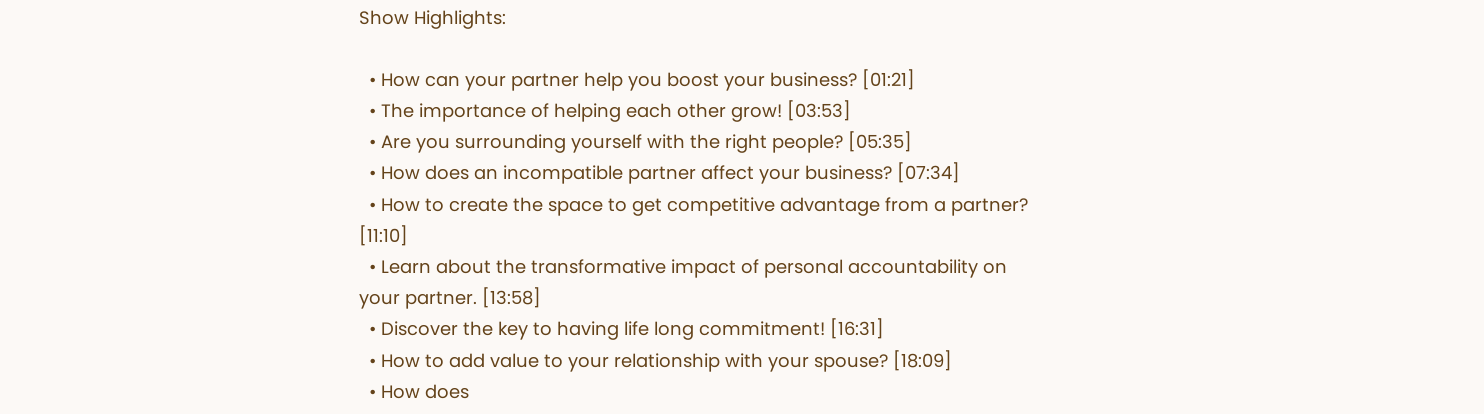Show Highlights:

  • How can your partner help you boost your business? [01:21]
  • The importance of helping each other grow! [03:53]
  • Are you surrounding yourself with the right people? [05:35]
  • How does an incompatible partner affect your business? [07:34]
  • How to create the space to get competitive advantage from a partner? [11:10]
  • Learn about the transformative impact of personal accountability on your partner. [13:58]
  • Discover the key to having life long commitment! [16:31]
  • How to add value to your relationship with your spouse? [18:09]
  • How does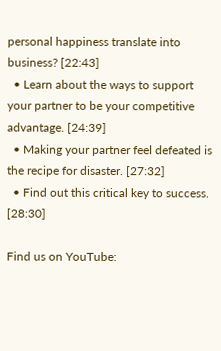personal happiness translate into business? [22:43]
  • Learn about the ways to support your partner to be your competitive advantage. [24:39]
  • Making your partner feel defeated is the recipe for disaster. [27:32]
  • Find out this critical key to success. [28:30]

Find us on YouTube: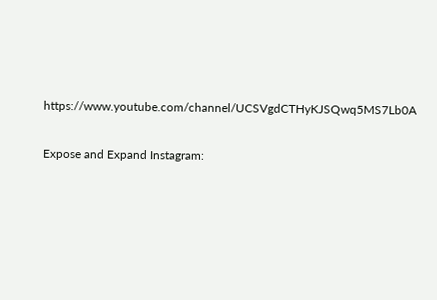https://www.youtube.com/channel/UCSVgdCTHyKJSQwq5MS7Lb0A

Expose and Expand Instagram: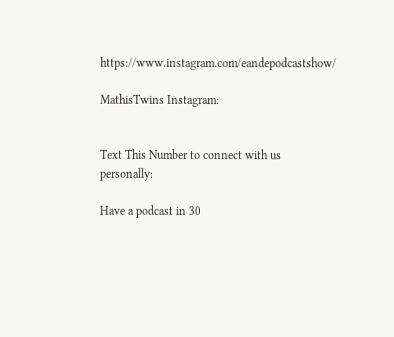https://www.instagram.com/eandepodcastshow/

MathisTwins Instagram:


Text This Number to connect with us personally:

Have a podcast in 30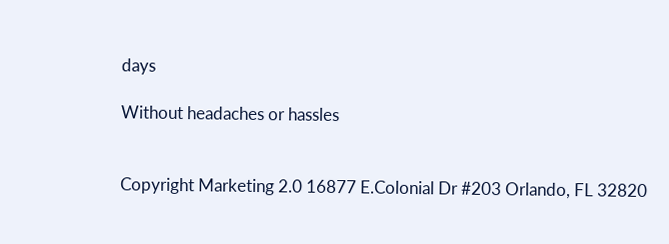days

Without headaches or hassles


Copyright Marketing 2.0 16877 E.Colonial Dr #203 Orlando, FL 32820